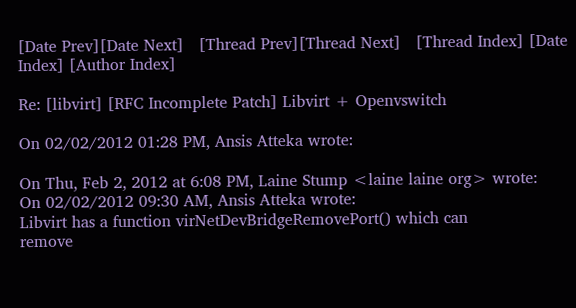[Date Prev][Date Next]   [Thread Prev][Thread Next]   [Thread Index] [Date Index] [Author Index]

Re: [libvirt] [RFC Incomplete Patch] Libvirt + Openvswitch

On 02/02/2012 01:28 PM, Ansis Atteka wrote:

On Thu, Feb 2, 2012 at 6:08 PM, Laine Stump <laine laine org> wrote:
On 02/02/2012 09:30 AM, Ansis Atteka wrote:
Libvirt has a function virNetDevBridgeRemovePort() which can
remove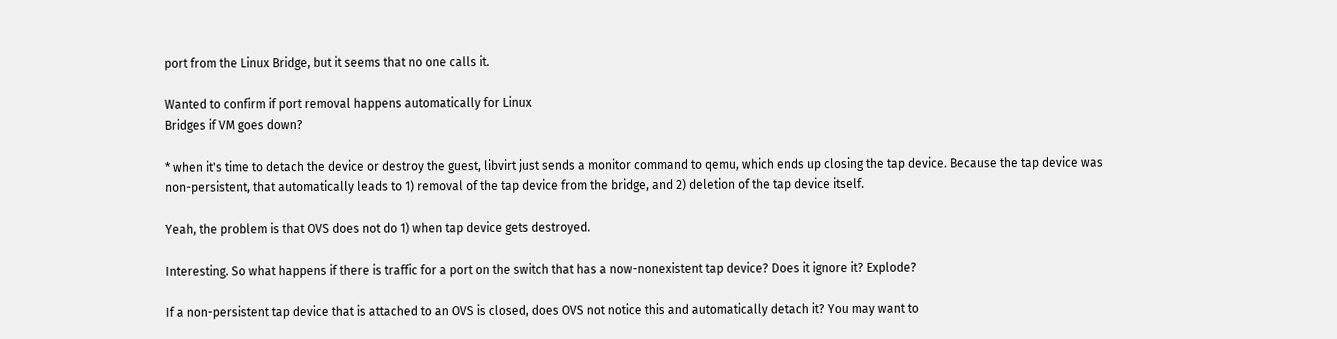port from the Linux Bridge, but it seems that no one calls it.

Wanted to confirm if port removal happens automatically for Linux
Bridges if VM goes down?

* when it's time to detach the device or destroy the guest, libvirt just sends a monitor command to qemu, which ends up closing the tap device. Because the tap device was non-persistent, that automatically leads to 1) removal of the tap device from the bridge, and 2) deletion of the tap device itself.

Yeah, the problem is that OVS does not do 1) when tap device gets destroyed.

Interesting. So what happens if there is traffic for a port on the switch that has a now-nonexistent tap device? Does it ignore it? Explode?

If a non-persistent tap device that is attached to an OVS is closed, does OVS not notice this and automatically detach it? You may want to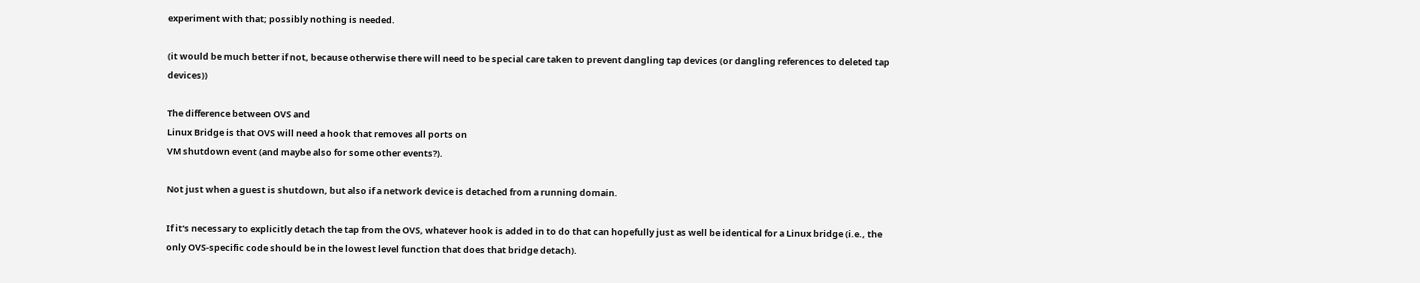experiment with that; possibly nothing is needed.

(it would be much better if not, because otherwise there will need to be special care taken to prevent dangling tap devices (or dangling references to deleted tap devices))

The difference between OVS and
Linux Bridge is that OVS will need a hook that removes all ports on
VM shutdown event (and maybe also for some other events?).

Not just when a guest is shutdown, but also if a network device is detached from a running domain.

If it's necessary to explicitly detach the tap from the OVS, whatever hook is added in to do that can hopefully just as well be identical for a Linux bridge (i.e., the only OVS-specific code should be in the lowest level function that does that bridge detach).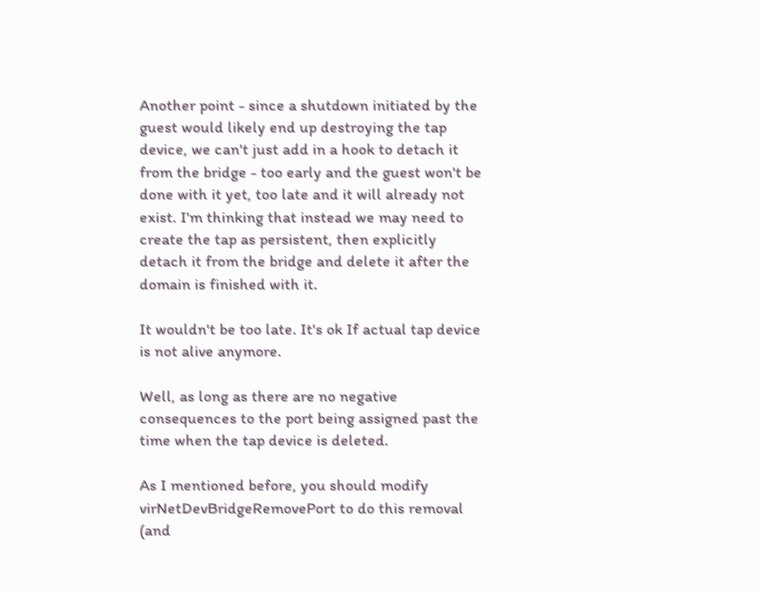Another point - since a shutdown initiated by the guest would likely end up destroying the tap device, we can't just add in a hook to detach it from the bridge - too early and the guest won't be done with it yet, too late and it will already not exist. I'm thinking that instead we may need to create the tap as persistent, then explicitly detach it from the bridge and delete it after the domain is finished with it.

It wouldn't be too late. It's ok If actual tap device is not alive anymore.

Well, as long as there are no negative consequences to the port being assigned past the time when the tap device is deleted.

As I mentioned before, you should modify virNetDevBridgeRemovePort to do this removal (and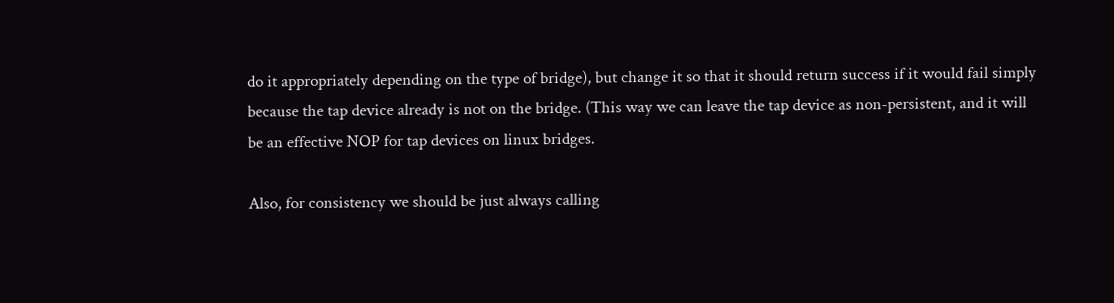do it appropriately depending on the type of bridge), but change it so that it should return success if it would fail simply because the tap device already is not on the bridge. (This way we can leave the tap device as non-persistent, and it will be an effective NOP for tap devices on linux bridges.

Also, for consistency we should be just always calling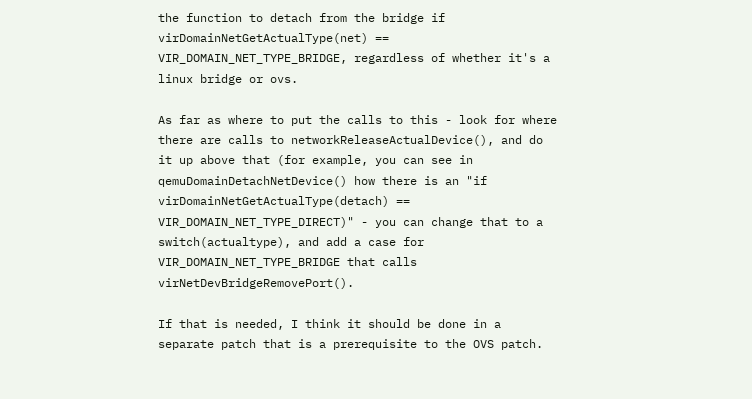the function to detach from the bridge if virDomainNetGetActualType(net) == VIR_DOMAIN_NET_TYPE_BRIDGE, regardless of whether it's a linux bridge or ovs.

As far as where to put the calls to this - look for where there are calls to networkReleaseActualDevice(), and do it up above that (for example, you can see in qemuDomainDetachNetDevice() how there is an "if virDomainNetGetActualType(detach) == VIR_DOMAIN_NET_TYPE_DIRECT)" - you can change that to a switch(actualtype), and add a case for VIR_DOMAIN_NET_TYPE_BRIDGE that calls virNetDevBridgeRemovePort().

If that is needed, I think it should be done in a separate patch that is a prerequisite to the OVS patch.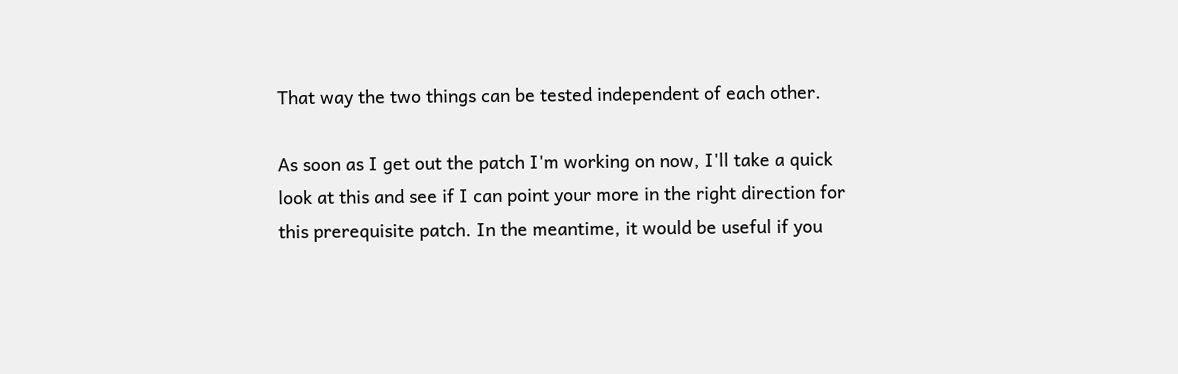That way the two things can be tested independent of each other.

As soon as I get out the patch I'm working on now, I'll take a quick look at this and see if I can point your more in the right direction for this prerequisite patch. In the meantime, it would be useful if you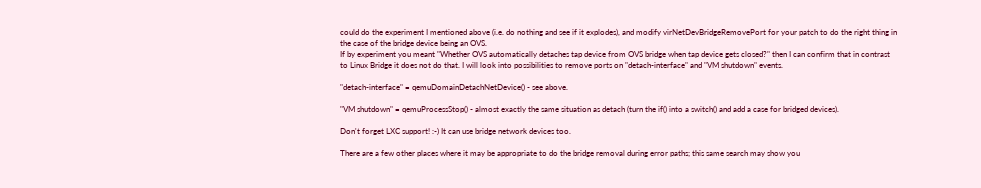could do the experiment I mentioned above (i.e. do nothing and see if it explodes), and modify virNetDevBridgeRemovePort for your patch to do the right thing in the case of the bridge device being an OVS.
If by experiment you meant "Whether OVS automatically detaches tap device from OVS bridge when tap device gets closed?" then I can confirm that in contrast to Linux Bridge it does not do that. I will look into possibilities to remove ports on "detach-interface" and "VM shutdown" events.

"detach-interface" = qemuDomainDetachNetDevice() - see above.

"VM shutdown" = qemuProcessStop() - almost exactly the same situation as detach (turn the if() into a switch() and add a case for bridged devices).

Don't forget LXC support! :-) It can use bridge network devices too.

There are a few other places where it may be appropriate to do the bridge removal during error paths; this same search may show you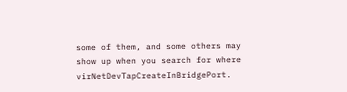some of them, and some others may show up when you search for where virNetDevTapCreateInBridgePort.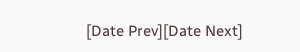[Date Prev][Date Next]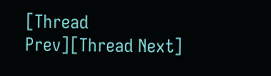[Thread Prev][Thread Next]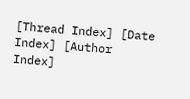[Thread Index] [Date Index] [Author Index]